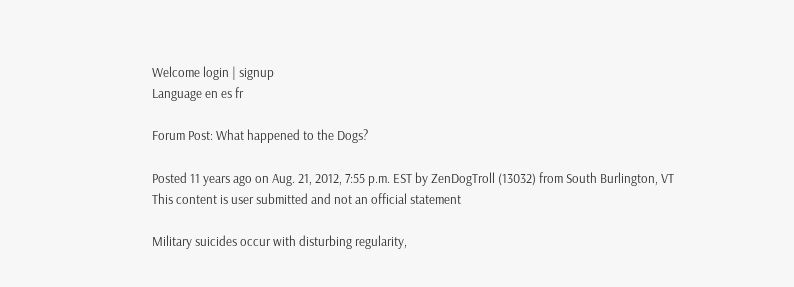Welcome login | signup
Language en es fr

Forum Post: What happened to the Dogs?

Posted 11 years ago on Aug. 21, 2012, 7:55 p.m. EST by ZenDogTroll (13032) from South Burlington, VT
This content is user submitted and not an official statement

Military suicides occur with disturbing regularity,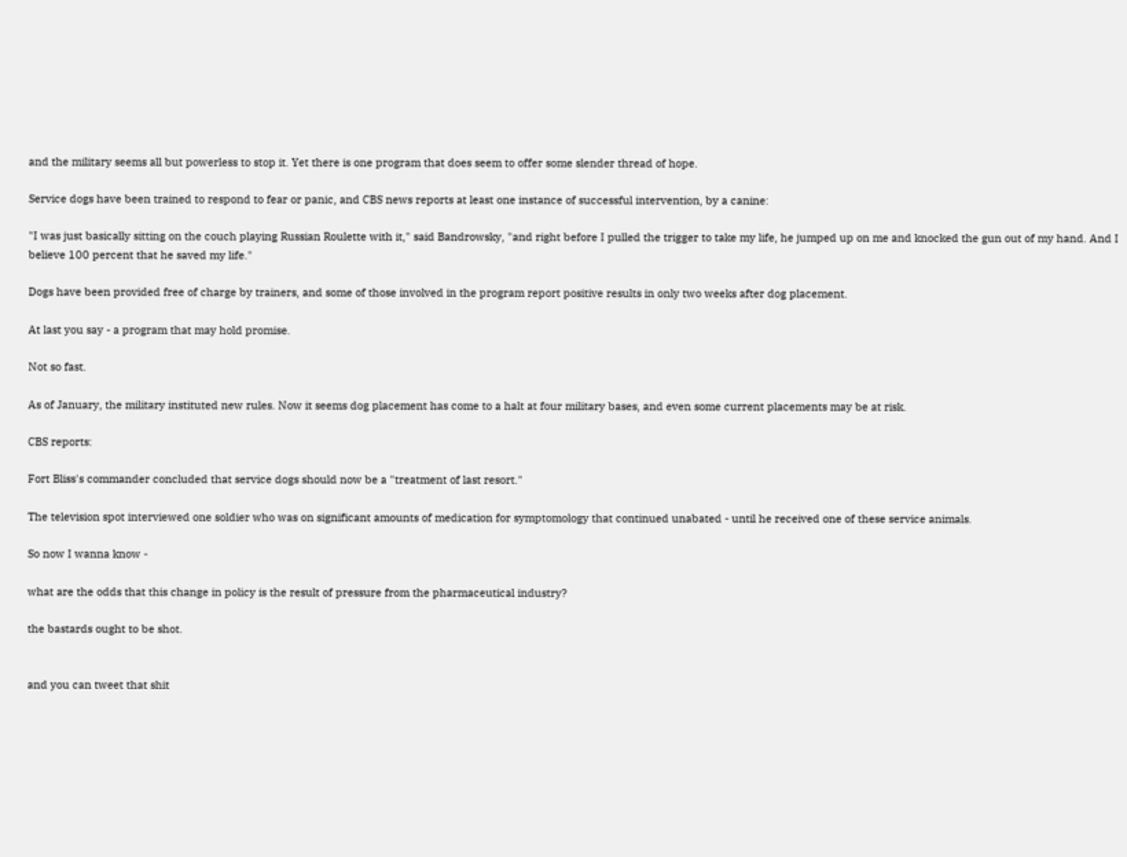and the military seems all but powerless to stop it. Yet there is one program that does seem to offer some slender thread of hope.

Service dogs have been trained to respond to fear or panic, and CBS news reports at least one instance of successful intervention, by a canine:

"I was just basically sitting on the couch playing Russian Roulette with it," said Bandrowsky, "and right before I pulled the trigger to take my life, he jumped up on me and knocked the gun out of my hand. And I believe 100 percent that he saved my life."

Dogs have been provided free of charge by trainers, and some of those involved in the program report positive results in only two weeks after dog placement.

At last you say - a program that may hold promise.

Not so fast.

As of January, the military instituted new rules. Now it seems dog placement has come to a halt at four military bases, and even some current placements may be at risk.

CBS reports:

Fort Bliss's commander concluded that service dogs should now be a "treatment of last resort."

The television spot interviewed one soldier who was on significant amounts of medication for symptomology that continued unabated - until he received one of these service animals.

So now I wanna know -

what are the odds that this change in policy is the result of pressure from the pharmaceutical industry?

the bastards ought to be shot.


and you can tweet that shit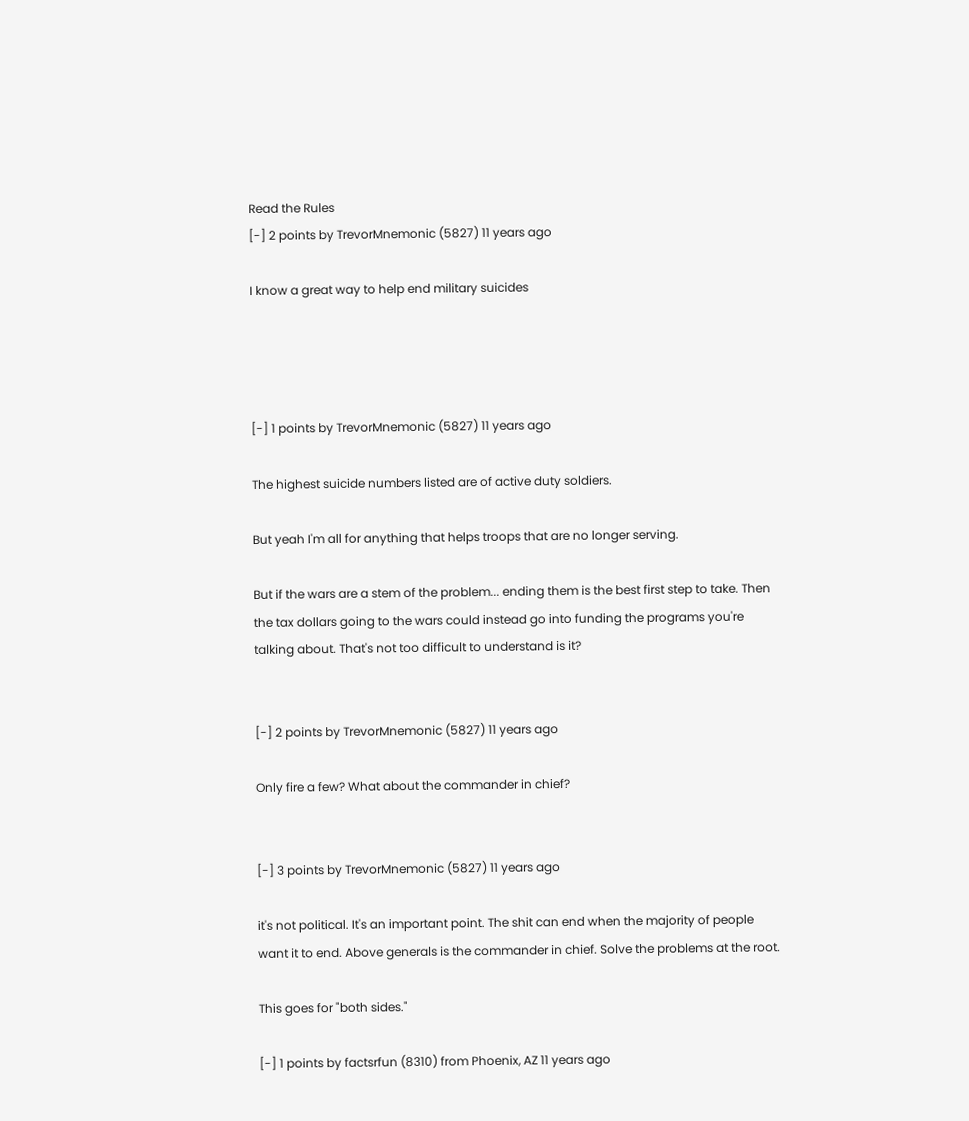Read the Rules
[-] 2 points by TrevorMnemonic (5827) 11 years ago

I know a great way to help end military suicides




[-] 1 points by TrevorMnemonic (5827) 11 years ago

The highest suicide numbers listed are of active duty soldiers.

But yeah I'm all for anything that helps troops that are no longer serving.

But if the wars are a stem of the problem... ending them is the best first step to take. Then the tax dollars going to the wars could instead go into funding the programs you're talking about. That's not too difficult to understand is it?


[-] 2 points by TrevorMnemonic (5827) 11 years ago

Only fire a few? What about the commander in chief?


[-] 3 points by TrevorMnemonic (5827) 11 years ago

it's not political. It's an important point. The shit can end when the majority of people want it to end. Above generals is the commander in chief. Solve the problems at the root.

This goes for "both sides."

[-] 1 points by factsrfun (8310) from Phoenix, AZ 11 years ago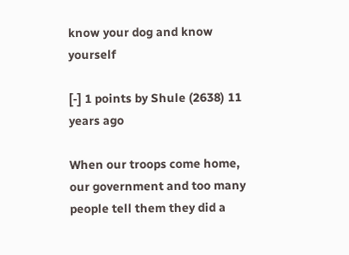know your dog and know yourself

[-] 1 points by Shule (2638) 11 years ago

When our troops come home, our government and too many people tell them they did a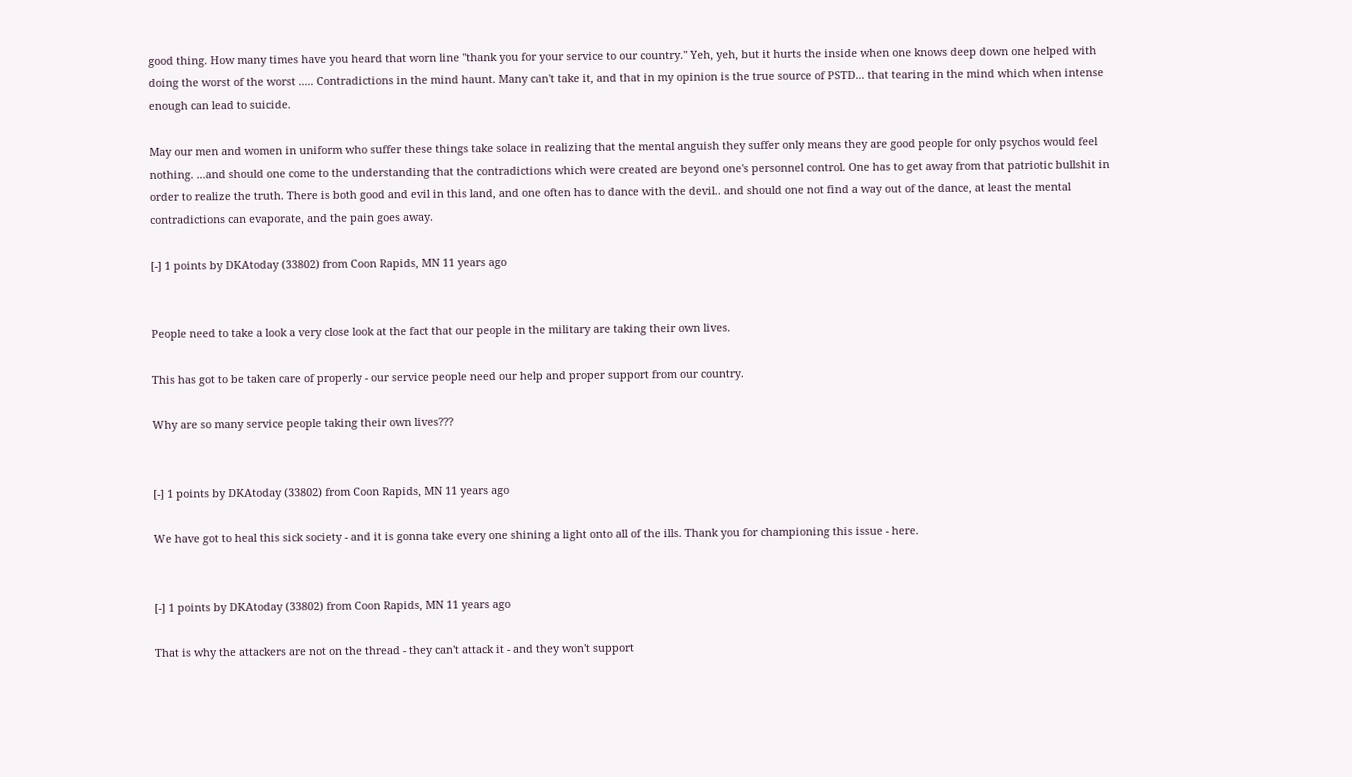good thing. How many times have you heard that worn line "thank you for your service to our country." Yeh, yeh, but it hurts the inside when one knows deep down one helped with doing the worst of the worst ..... Contradictions in the mind haunt. Many can't take it, and that in my opinion is the true source of PSTD... that tearing in the mind which when intense enough can lead to suicide.

May our men and women in uniform who suffer these things take solace in realizing that the mental anguish they suffer only means they are good people for only psychos would feel nothing. ...and should one come to the understanding that the contradictions which were created are beyond one's personnel control. One has to get away from that patriotic bullshit in order to realize the truth. There is both good and evil in this land, and one often has to dance with the devil.. and should one not find a way out of the dance, at least the mental contradictions can evaporate, and the pain goes away.

[-] 1 points by DKAtoday (33802) from Coon Rapids, MN 11 years ago


People need to take a look a very close look at the fact that our people in the military are taking their own lives.

This has got to be taken care of properly - our service people need our help and proper support from our country.

Why are so many service people taking their own lives???


[-] 1 points by DKAtoday (33802) from Coon Rapids, MN 11 years ago

We have got to heal this sick society - and it is gonna take every one shining a light onto all of the ills. Thank you for championing this issue - here.


[-] 1 points by DKAtoday (33802) from Coon Rapids, MN 11 years ago

That is why the attackers are not on the thread - they can't attack it - and they won't support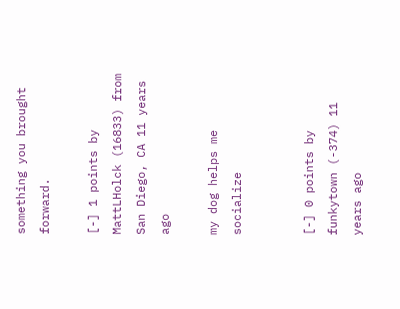something you brought forward.

[-] 1 points by MattLHolck (16833) from San Diego, CA 11 years ago

my dog helps me socialize


[-] 0 points by funkytown (-374) 11 years ago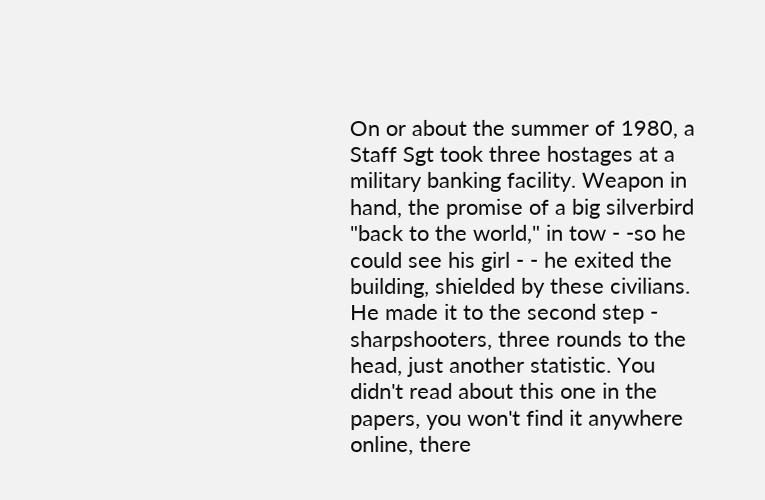On or about the summer of 1980, a Staff Sgt took three hostages at a military banking facility. Weapon in hand, the promise of a big silverbird "back to the world," in tow - -so he could see his girl - - he exited the building, shielded by these civilians. He made it to the second step - sharpshooters, three rounds to the head, just another statistic. You didn't read about this one in the papers, you won't find it anywhere online, there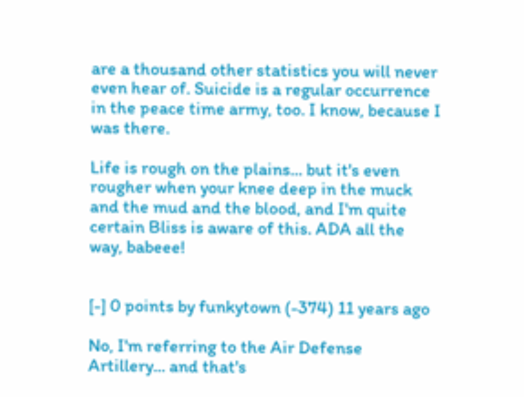are a thousand other statistics you will never even hear of. Suicide is a regular occurrence in the peace time army, too. I know, because I was there.

Life is rough on the plains... but it's even rougher when your knee deep in the muck and the mud and the blood, and I'm quite certain Bliss is aware of this. ADA all the way, babeee!


[-] 0 points by funkytown (-374) 11 years ago

No, I'm referring to the Air Defense Artillery... and that's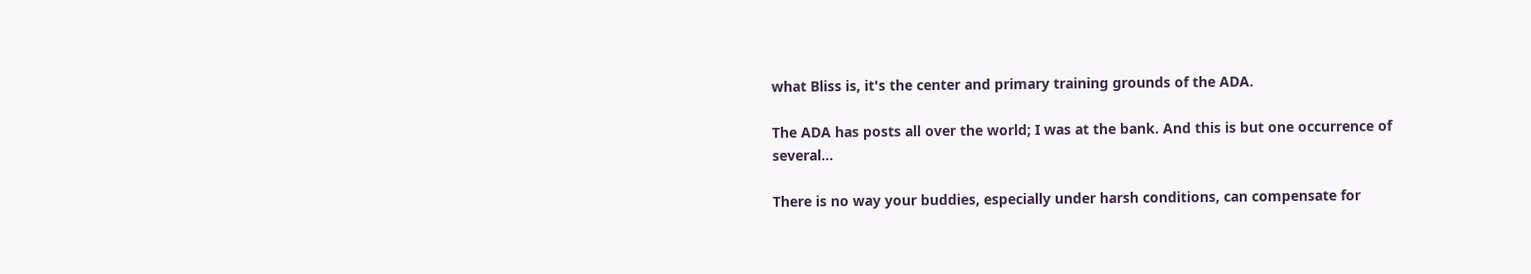what Bliss is, it's the center and primary training grounds of the ADA.

The ADA has posts all over the world; I was at the bank. And this is but one occurrence of several...

There is no way your buddies, especially under harsh conditions, can compensate for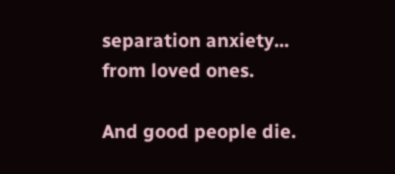separation anxiety... from loved ones.

And good people die.